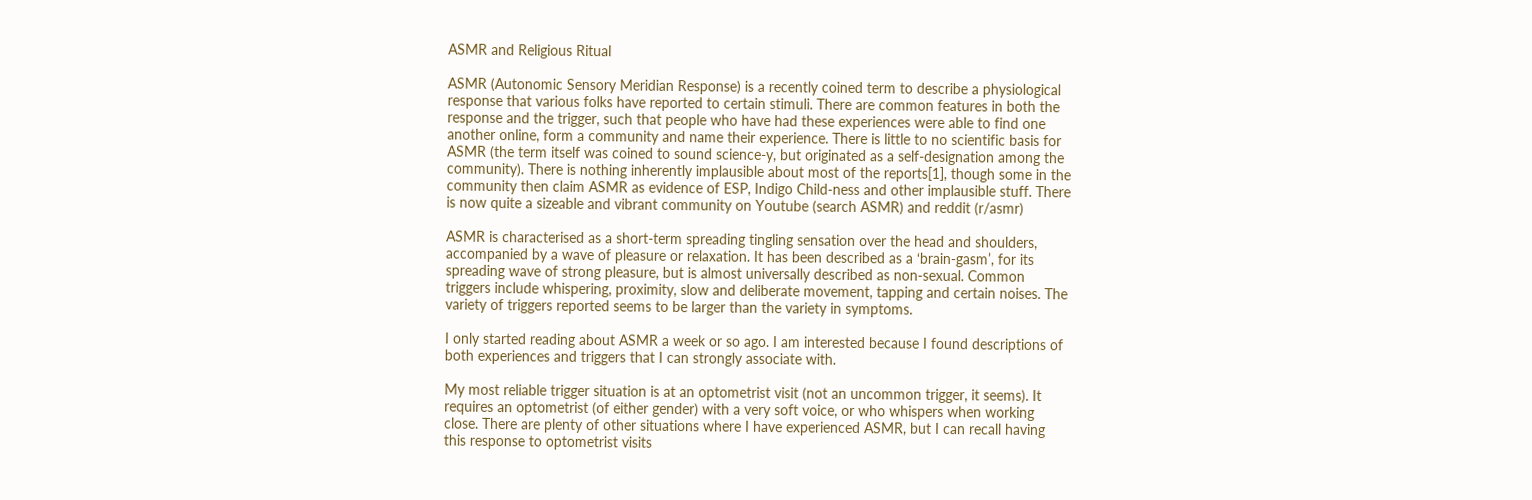ASMR and Religious Ritual

ASMR (Autonomic Sensory Meridian Response) is a recently coined term to describe a physiological response that various folks have reported to certain stimuli. There are common features in both the response and the trigger, such that people who have had these experiences were able to find one another online, form a community and name their experience. There is little to no scientific basis for ASMR (the term itself was coined to sound science-y, but originated as a self-designation among the community). There is nothing inherently implausible about most of the reports[1], though some in the community then claim ASMR as evidence of ESP, Indigo Child-ness and other implausible stuff. There is now quite a sizeable and vibrant community on Youtube (search ASMR) and reddit (r/asmr)

ASMR is characterised as a short-term spreading tingling sensation over the head and shoulders, accompanied by a wave of pleasure or relaxation. It has been described as a ‘brain-gasm’, for its spreading wave of strong pleasure, but is almost universally described as non-sexual. Common triggers include whispering, proximity, slow and deliberate movement, tapping and certain noises. The variety of triggers reported seems to be larger than the variety in symptoms.

I only started reading about ASMR a week or so ago. I am interested because I found descriptions of both experiences and triggers that I can strongly associate with.

My most reliable trigger situation is at an optometrist visit (not an uncommon trigger, it seems). It requires an optometrist (of either gender) with a very soft voice, or who whispers when working close. There are plenty of other situations where I have experienced ASMR, but I can recall having this response to optometrist visits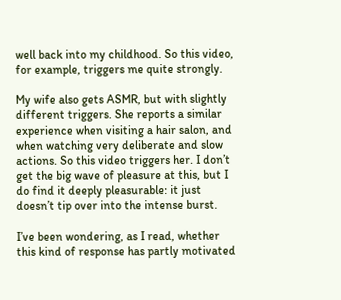well back into my childhood. So this video, for example, triggers me quite strongly.

My wife also gets ASMR, but with slightly different triggers. She reports a similar experience when visiting a hair salon, and when watching very deliberate and slow actions. So this video triggers her. I don’t get the big wave of pleasure at this, but I do find it deeply pleasurable: it just doesn’t tip over into the intense burst.

I’ve been wondering, as I read, whether this kind of response has partly motivated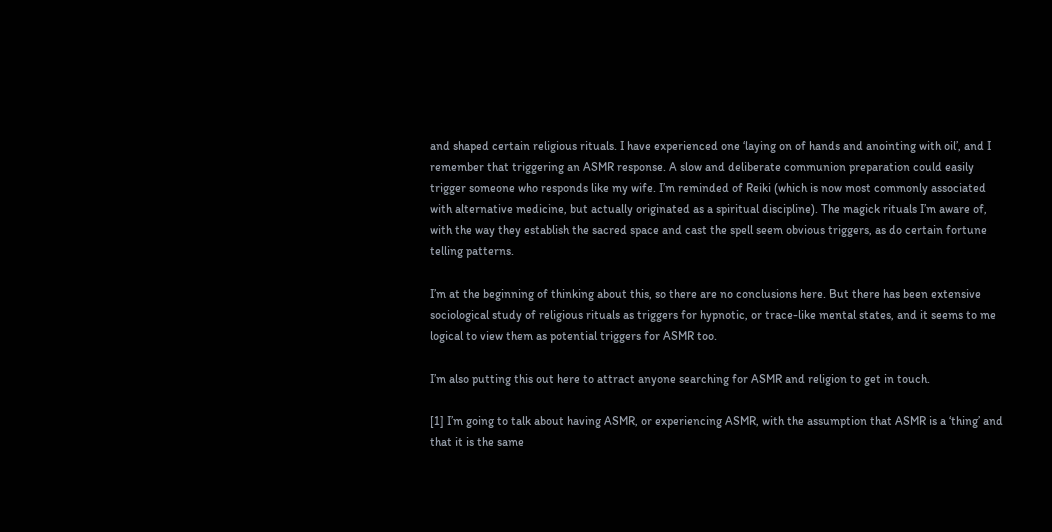and shaped certain religious rituals. I have experienced one ‘laying on of hands and anointing with oil’, and I remember that triggering an ASMR response. A slow and deliberate communion preparation could easily trigger someone who responds like my wife. I’m reminded of Reiki (which is now most commonly associated with alternative medicine, but actually originated as a spiritual discipline). The magick rituals I’m aware of, with the way they establish the sacred space and cast the spell seem obvious triggers, as do certain fortune telling patterns.

I’m at the beginning of thinking about this, so there are no conclusions here. But there has been extensive sociological study of religious rituals as triggers for hypnotic, or trace-like mental states, and it seems to me logical to view them as potential triggers for ASMR too.

I’m also putting this out here to attract anyone searching for ASMR and religion to get in touch.

[1] I’m going to talk about having ASMR, or experiencing ASMR, with the assumption that ASMR is a ‘thing’ and that it is the same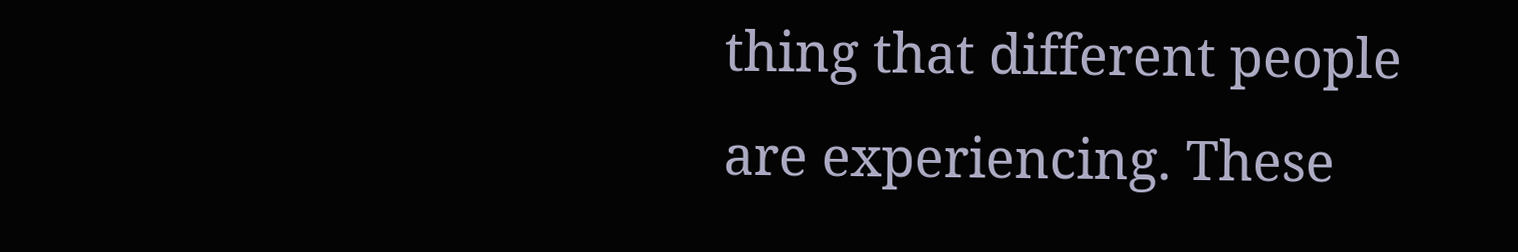thing that different people are experiencing. These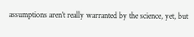assumptions aren’t really warranted by the science, yet, but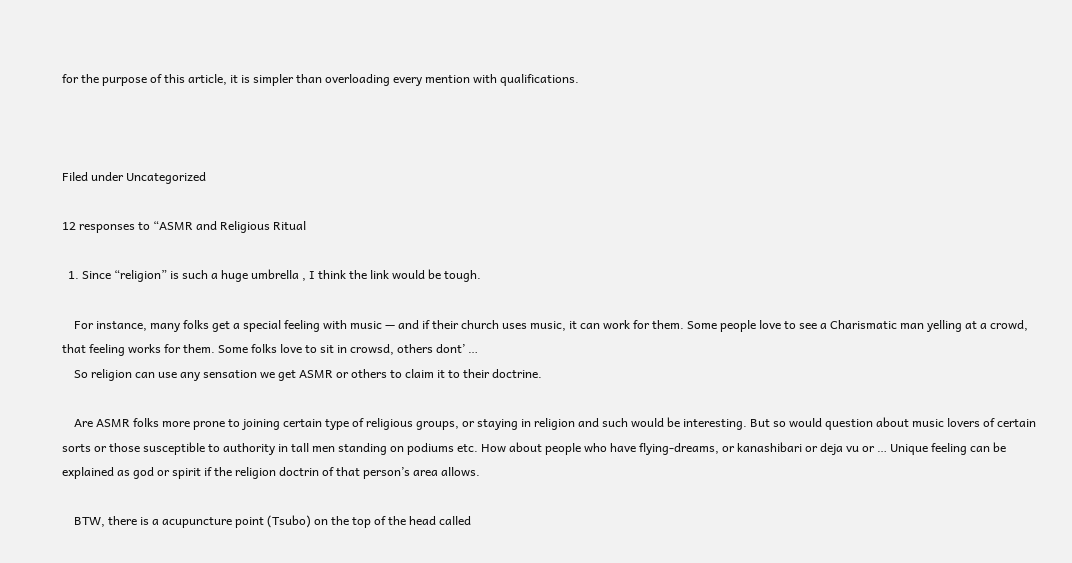for the purpose of this article, it is simpler than overloading every mention with qualifications.



Filed under Uncategorized

12 responses to “ASMR and Religious Ritual

  1. Since “religion” is such a huge umbrella , I think the link would be tough.

    For instance, many folks get a special feeling with music — and if their church uses music, it can work for them. Some people love to see a Charismatic man yelling at a crowd, that feeling works for them. Some folks love to sit in crowsd, others dont’ …
    So religion can use any sensation we get ASMR or others to claim it to their doctrine.

    Are ASMR folks more prone to joining certain type of religious groups, or staying in religion and such would be interesting. But so would question about music lovers of certain sorts or those susceptible to authority in tall men standing on podiums etc. How about people who have flying-dreams, or kanashibari or deja vu or … Unique feeling can be explained as god or spirit if the religion doctrin of that person’s area allows.

    BTW, there is a acupuncture point (Tsubo) on the top of the head called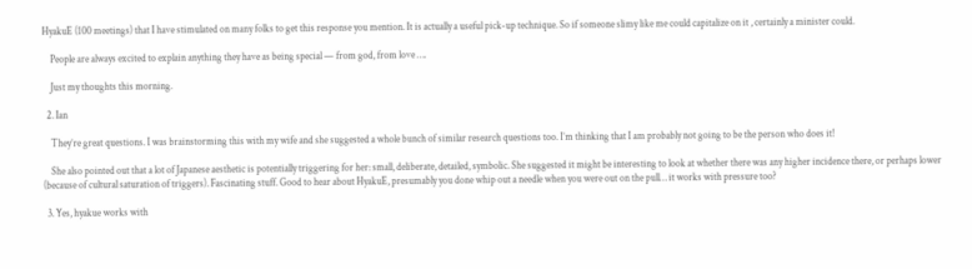HyakuE (100 meetings) that I have stimulated on many folks to get this response you mention. It is actually a useful pick-up technique. So if someone slimy like me could capitalize on it , certainly a minister could.

    People are always excited to explain anything they have as being special — from god, from love ….

    Just my thoughts this morning.

  2. Ian

    They’re great questions. I was brainstorming this with my wife and she suggested a whole bunch of similar research questions too. I’m thinking that I am probably not going to be the person who does it!

    She also pointed out that a lot of Japanese aesthetic is potentially triggering for her: small, deliberate, detailed, symbolic. She suggested it might be interesting to look at whether there was any higher incidence there, or perhaps lower (because of cultural saturation of triggers). Fascinating stuff. Good to hear about HyakuE, presumably you done whip out a needle when you were out on the pull… it works with pressure too?

  3. Yes, hyakue works with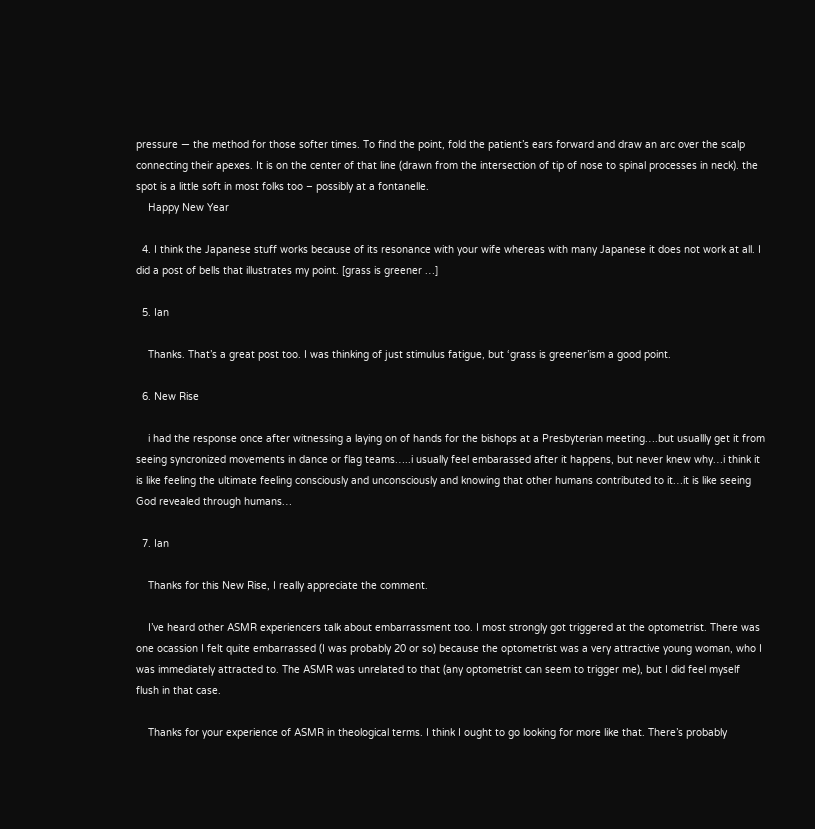pressure — the method for those softer times. To find the point, fold the patient’s ears forward and draw an arc over the scalp connecting their apexes. It is on the center of that line (drawn from the intersection of tip of nose to spinal processes in neck). the spot is a little soft in most folks too – possibly at a fontanelle.
    Happy New Year

  4. I think the Japanese stuff works because of its resonance with your wife whereas with many Japanese it does not work at all. I did a post of bells that illustrates my point. [grass is greener …]

  5. Ian

    Thanks. That’s a great post too. I was thinking of just stimulus fatigue, but ‘grass is greener’ism a good point.

  6. New Rise

    i had the response once after witnessing a laying on of hands for the bishops at a Presbyterian meeting….but usuallly get it from seeing syncronized movements in dance or flag teams…..i usually feel embarassed after it happens, but never knew why…i think it is like feeling the ultimate feeling consciously and unconsciously and knowing that other humans contributed to it…it is like seeing God revealed through humans…

  7. Ian

    Thanks for this New Rise, I really appreciate the comment.

    I’ve heard other ASMR experiencers talk about embarrassment too. I most strongly got triggered at the optometrist. There was one ocassion I felt quite embarrassed (I was probably 20 or so) because the optometrist was a very attractive young woman, who I was immediately attracted to. The ASMR was unrelated to that (any optometrist can seem to trigger me), but I did feel myself flush in that case.

    Thanks for your experience of ASMR in theological terms. I think I ought to go looking for more like that. There’s probably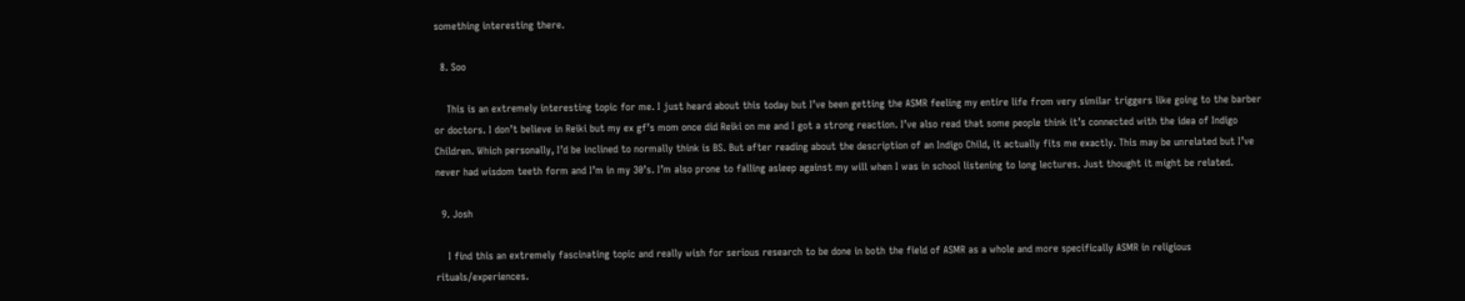something interesting there.

  8. Soo

    This is an extremely interesting topic for me. I just heard about this today but I’ve been getting the ASMR feeling my entire life from very similar triggers like going to the barber or doctors. I don’t believe in Reiki but my ex gf’s mom once did Reiki on me and I got a strong reaction. I’ve also read that some people think it’s connected with the idea of Indigo Children. Which personally, I’d be inclined to normally think is BS. But after reading about the description of an Indigo Child, it actually fits me exactly. This may be unrelated but I’ve never had wisdom teeth form and I’m in my 30’s. I’m also prone to falling asleep against my will when I was in school listening to long lectures. Just thought it might be related.

  9. Josh

    I find this an extremely fascinating topic and really wish for serious research to be done in both the field of ASMR as a whole and more specifically ASMR in religious rituals/experiences.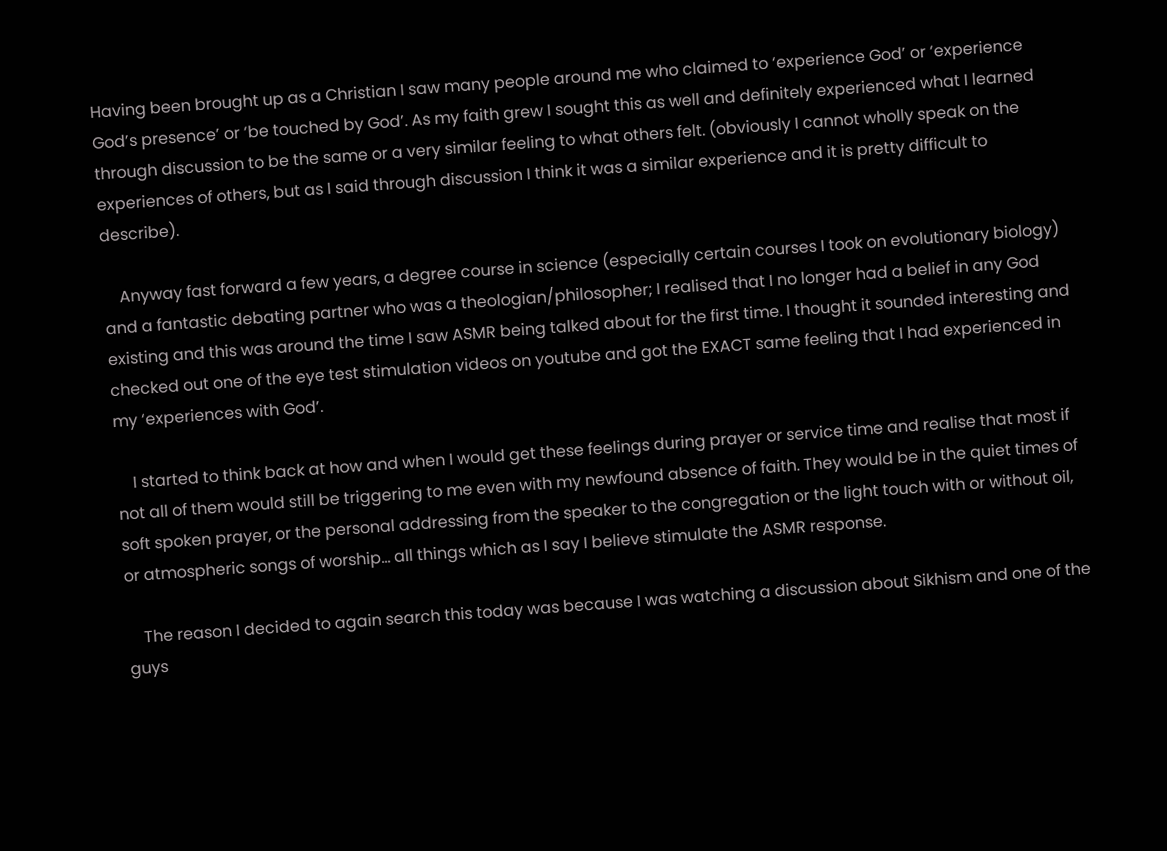Having been brought up as a Christian I saw many people around me who claimed to ‘experience God’ or ‘experience God’s presence’ or ‘be touched by God’. As my faith grew I sought this as well and definitely experienced what I learned through discussion to be the same or a very similar feeling to what others felt. (obviously I cannot wholly speak on the experiences of others, but as I said through discussion I think it was a similar experience and it is pretty difficult to describe).

    Anyway fast forward a few years, a degree course in science (especially certain courses I took on evolutionary biology) and a fantastic debating partner who was a theologian/philosopher; I realised that I no longer had a belief in any God existing and this was around the time I saw ASMR being talked about for the first time. I thought it sounded interesting and checked out one of the eye test stimulation videos on youtube and got the EXACT same feeling that I had experienced in my ‘experiences with God’.

    I started to think back at how and when I would get these feelings during prayer or service time and realise that most if not all of them would still be triggering to me even with my newfound absence of faith. They would be in the quiet times of soft spoken prayer, or the personal addressing from the speaker to the congregation or the light touch with or without oil, or atmospheric songs of worship… all things which as I say I believe stimulate the ASMR response.

    The reason I decided to again search this today was because I was watching a discussion about Sikhism and one of the guys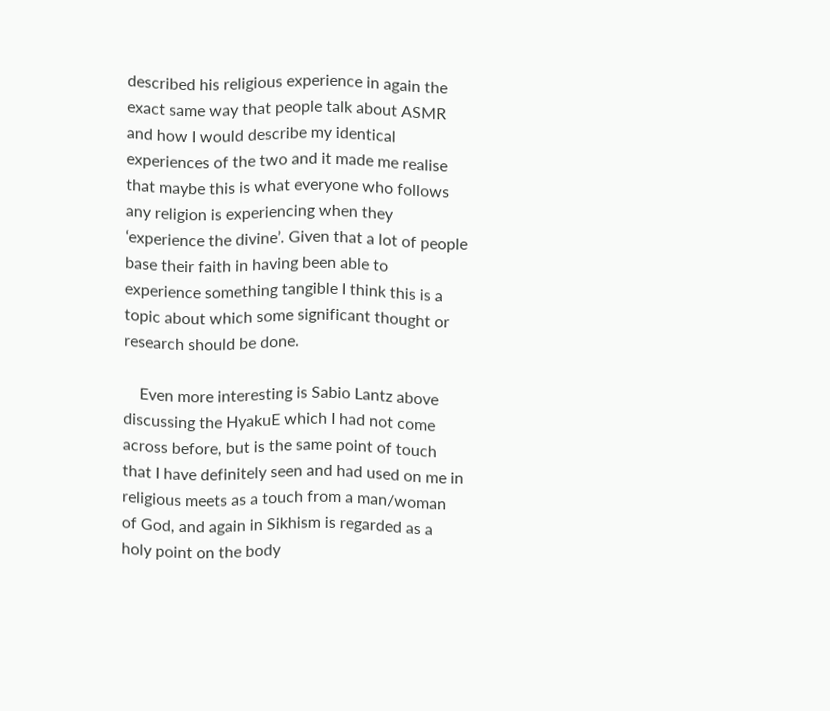described his religious experience in again the exact same way that people talk about ASMR and how I would describe my identical experiences of the two and it made me realise that maybe this is what everyone who follows any religion is experiencing when they ‘experience the divine’. Given that a lot of people base their faith in having been able to experience something tangible I think this is a topic about which some significant thought or research should be done.

    Even more interesting is Sabio Lantz above discussing the HyakuE which I had not come across before, but is the same point of touch that I have definitely seen and had used on me in religious meets as a touch from a man/woman of God, and again in Sikhism is regarded as a holy point on the body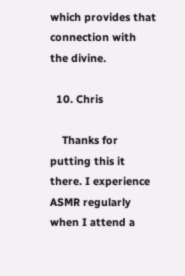which provides that connection with the divine.

  10. Chris

    Thanks for putting this it there. I experience ASMR regularly when I attend a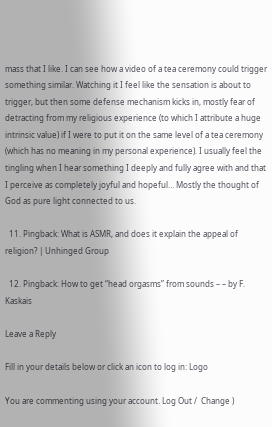mass that I like. I can see how a video of a tea ceremony could trigger something similar. Watching it I feel like the sensation is about to trigger, but then some defense mechanism kicks in, mostly fear of detracting from my religious experience (to which I attribute a huge intrinsic value) if I were to put it on the same level of a tea ceremony (which has no meaning in my personal experience). I usually feel the tingling when I hear something I deeply and fully agree with and that I perceive as completely joyful and hopeful… Mostly the thought of God as pure light connected to us.

  11. Pingback: What is ASMR, and does it explain the appeal of religion? | Unhinged Group

  12. Pingback: How to get “head orgasms” from sounds – – by F. Kaskais

Leave a Reply

Fill in your details below or click an icon to log in: Logo

You are commenting using your account. Log Out /  Change )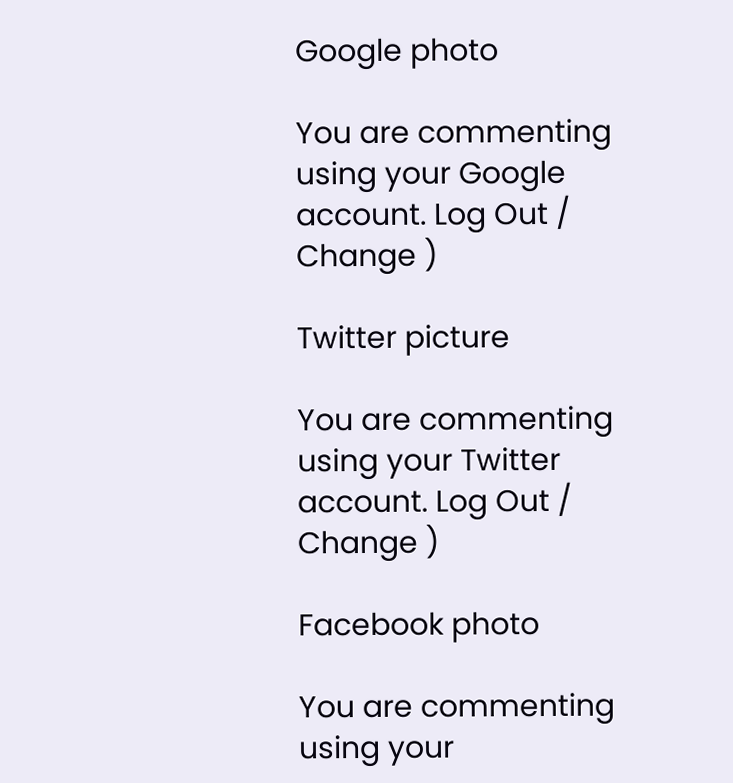Google photo

You are commenting using your Google account. Log Out /  Change )

Twitter picture

You are commenting using your Twitter account. Log Out /  Change )

Facebook photo

You are commenting using your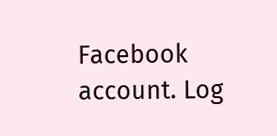Facebook account. Log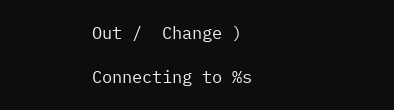Out /  Change )

Connecting to %s